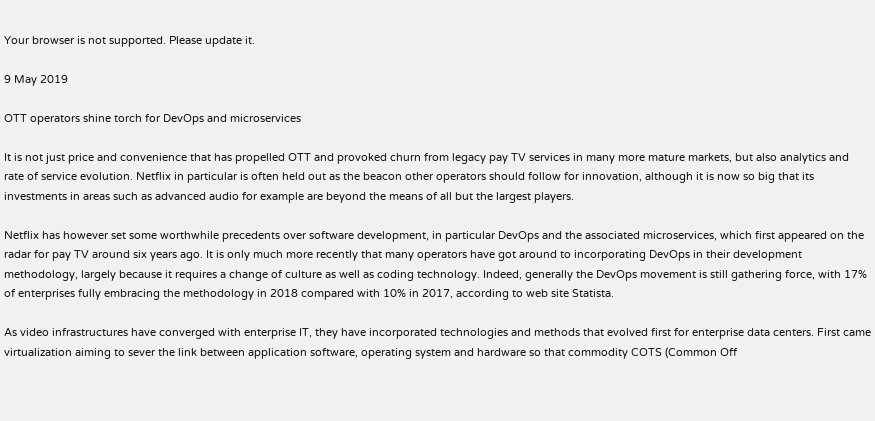Your browser is not supported. Please update it.

9 May 2019

OTT operators shine torch for DevOps and microservices

It is not just price and convenience that has propelled OTT and provoked churn from legacy pay TV services in many more mature markets, but also analytics and rate of service evolution. Netflix in particular is often held out as the beacon other operators should follow for innovation, although it is now so big that its investments in areas such as advanced audio for example are beyond the means of all but the largest players.

Netflix has however set some worthwhile precedents over software development, in particular DevOps and the associated microservices, which first appeared on the radar for pay TV around six years ago. It is only much more recently that many operators have got around to incorporating DevOps in their development methodology, largely because it requires a change of culture as well as coding technology. Indeed, generally the DevOps movement is still gathering force, with 17% of enterprises fully embracing the methodology in 2018 compared with 10% in 2017, according to web site Statista.

As video infrastructures have converged with enterprise IT, they have incorporated technologies and methods that evolved first for enterprise data centers. First came virtualization aiming to sever the link between application software, operating system and hardware so that commodity COTS (Common Off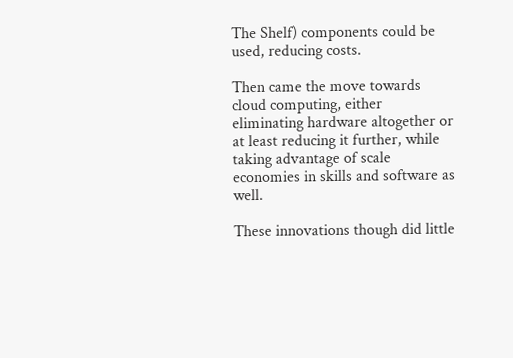The Shelf) components could be used, reducing costs.

Then came the move towards cloud computing, either eliminating hardware altogether or at least reducing it further, while taking advantage of scale economies in skills and software as well.

These innovations though did little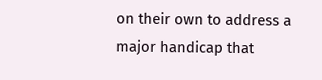on their own to address a major handicap that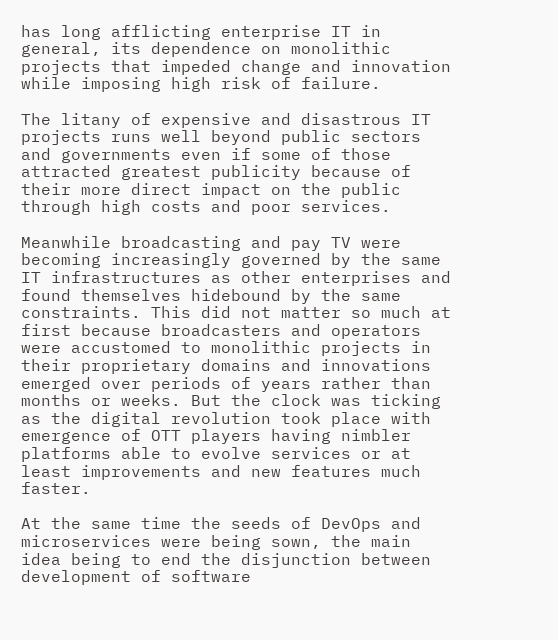has long afflicting enterprise IT in general, its dependence on monolithic projects that impeded change and innovation while imposing high risk of failure.

The litany of expensive and disastrous IT projects runs well beyond public sectors and governments even if some of those attracted greatest publicity because of their more direct impact on the public through high costs and poor services.

Meanwhile broadcasting and pay TV were becoming increasingly governed by the same IT infrastructures as other enterprises and found themselves hidebound by the same constraints. This did not matter so much at first because broadcasters and operators were accustomed to monolithic projects in their proprietary domains and innovations emerged over periods of years rather than months or weeks. But the clock was ticking as the digital revolution took place with emergence of OTT players having nimbler platforms able to evolve services or at least improvements and new features much faster.

At the same time the seeds of DevOps and microservices were being sown, the main idea being to end the disjunction between development of software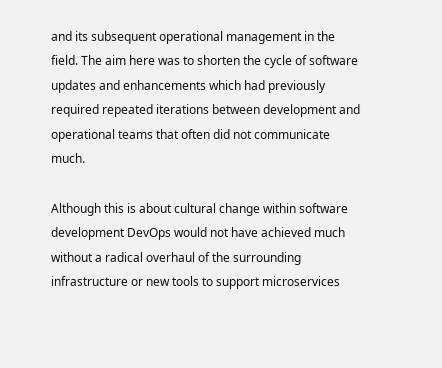and its subsequent operational management in the field. The aim here was to shorten the cycle of software updates and enhancements which had previously required repeated iterations between development and operational teams that often did not communicate much.

Although this is about cultural change within software development DevOps would not have achieved much without a radical overhaul of the surrounding infrastructure or new tools to support microservices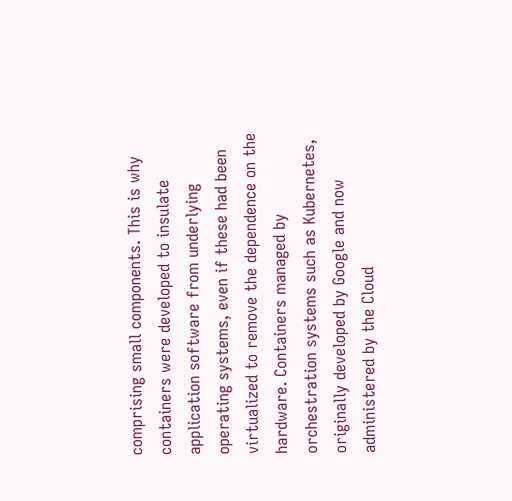comprising small components. This is why containers were developed to insulate application software from underlying operating systems, even if these had been virtualized to remove the dependence on the hardware. Containers managed by orchestration systems such as Kubernetes, originally developed by Google and now administered by the Cloud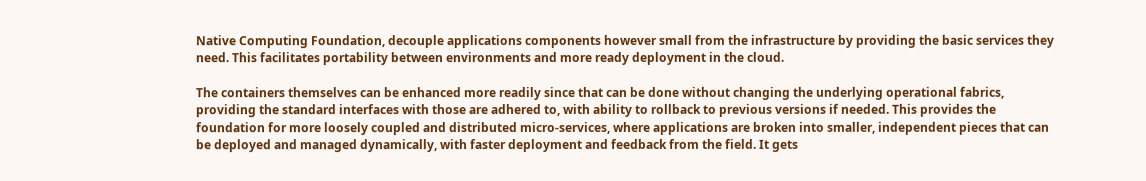Native Computing Foundation, decouple applications components however small from the infrastructure by providing the basic services they need. This facilitates portability between environments and more ready deployment in the cloud.

The containers themselves can be enhanced more readily since that can be done without changing the underlying operational fabrics, providing the standard interfaces with those are adhered to, with ability to rollback to previous versions if needed. This provides the foundation for more loosely coupled and distributed micro-services, where applications are broken into smaller, independent pieces that can be deployed and managed dynamically, with faster deployment and feedback from the field. It gets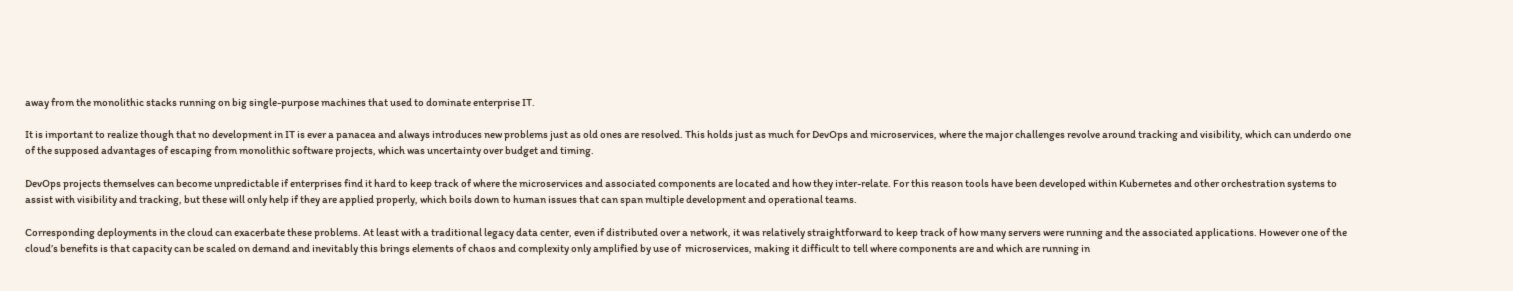away from the monolithic stacks running on big single-purpose machines that used to dominate enterprise IT.

It is important to realize though that no development in IT is ever a panacea and always introduces new problems just as old ones are resolved. This holds just as much for DevOps and microservices, where the major challenges revolve around tracking and visibility, which can underdo one of the supposed advantages of escaping from monolithic software projects, which was uncertainty over budget and timing.

DevOps projects themselves can become unpredictable if enterprises find it hard to keep track of where the microservices and associated components are located and how they inter-relate. For this reason tools have been developed within Kubernetes and other orchestration systems to assist with visibility and tracking, but these will only help if they are applied properly, which boils down to human issues that can span multiple development and operational teams.

Corresponding deployments in the cloud can exacerbate these problems. At least with a traditional legacy data center, even if distributed over a network, it was relatively straightforward to keep track of how many servers were running and the associated applications. However one of the cloud’s benefits is that capacity can be scaled on demand and inevitably this brings elements of chaos and complexity only amplified by use of  microservices, making it difficult to tell where components are and which are running in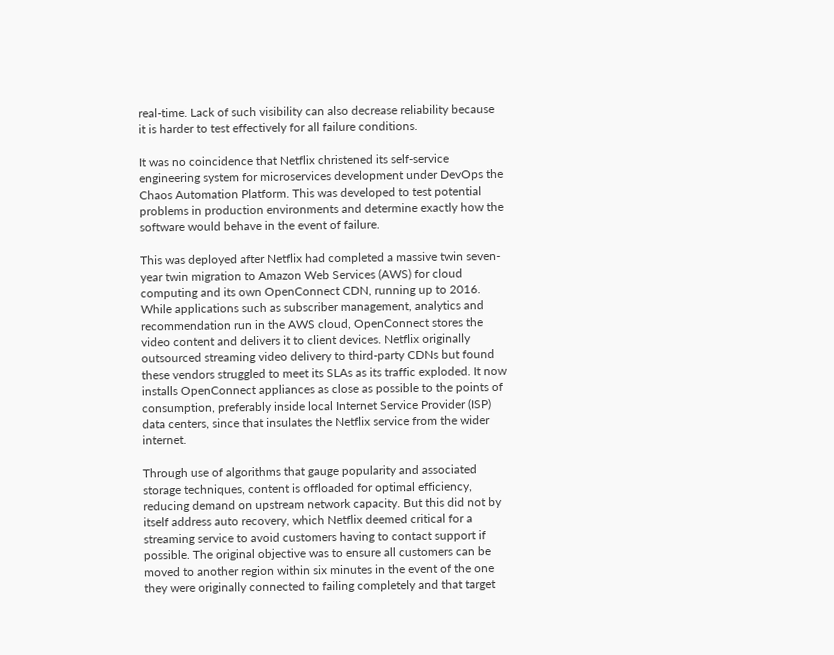real-time. Lack of such visibility can also decrease reliability because it is harder to test effectively for all failure conditions.

It was no coincidence that Netflix christened its self-service engineering system for microservices development under DevOps the Chaos Automation Platform. This was developed to test potential problems in production environments and determine exactly how the software would behave in the event of failure.

This was deployed after Netflix had completed a massive twin seven-year twin migration to Amazon Web Services (AWS) for cloud computing and its own OpenConnect CDN, running up to 2016. While applications such as subscriber management, analytics and recommendation run in the AWS cloud, OpenConnect stores the video content and delivers it to client devices. Netflix originally outsourced streaming video delivery to third-party CDNs but found these vendors struggled to meet its SLAs as its traffic exploded. It now installs OpenConnect appliances as close as possible to the points of consumption, preferably inside local Internet Service Provider (ISP) data centers, since that insulates the Netflix service from the wider internet.

Through use of algorithms that gauge popularity and associated storage techniques, content is offloaded for optimal efficiency, reducing demand on upstream network capacity. But this did not by itself address auto recovery, which Netflix deemed critical for a streaming service to avoid customers having to contact support if possible. The original objective was to ensure all customers can be moved to another region within six minutes in the event of the one they were originally connected to failing completely and that target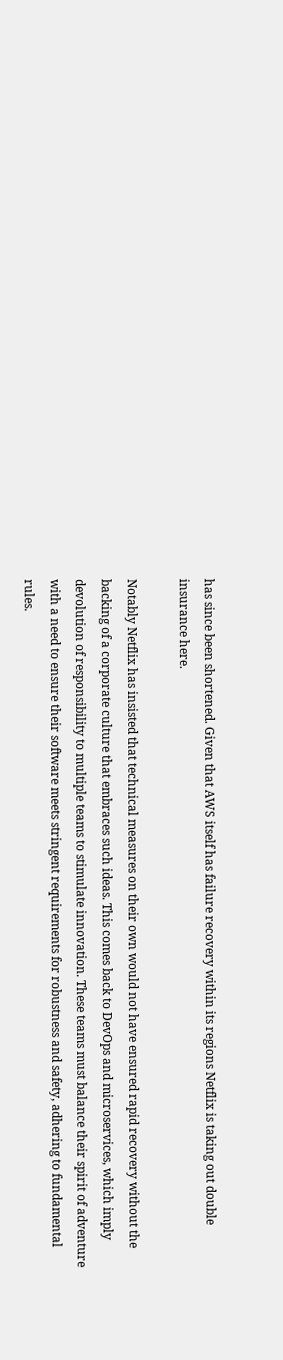has since been shortened. Given that AWS itself has failure recovery within its regions Netflix is taking out double insurance here.

Notably Netflix has insisted that technical measures on their own would not have ensured rapid recovery without the backing of a corporate culture that embraces such ideas. This comes back to DevOps and microservices, which imply devolution of responsibility to multiple teams to stimulate innovation. These teams must balance their spirit of adventure with a need to ensure their software meets stringent requirements for robustness and safety, adhering to fundamental rules.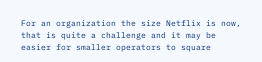For an organization the size Netflix is now, that is quite a challenge and it may be easier for smaller operators to square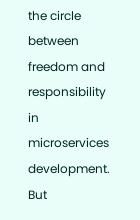the circle between freedom and responsibility in microservices development. But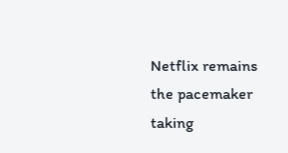Netflix remains the pacemaker taking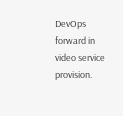DevOps forward in video service provision.